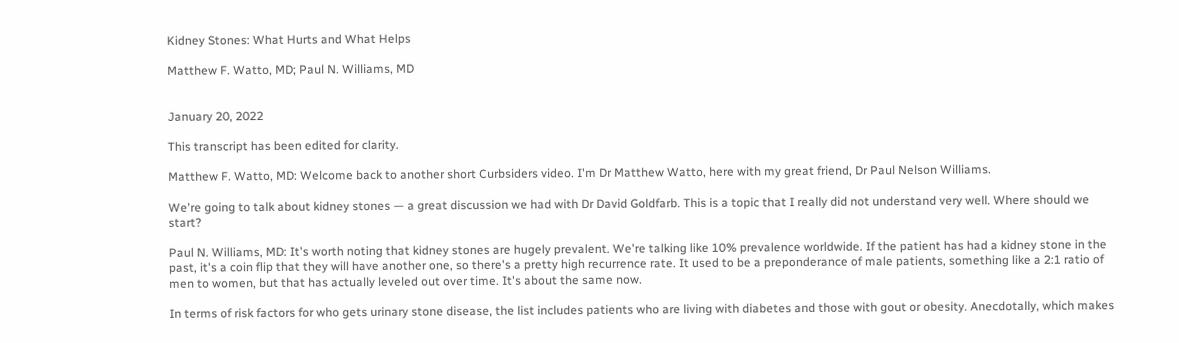Kidney Stones: What Hurts and What Helps

Matthew F. Watto, MD; Paul N. Williams, MD


January 20, 2022

This transcript has been edited for clarity.

Matthew F. Watto, MD: Welcome back to another short Curbsiders video. I'm Dr Matthew Watto, here with my great friend, Dr Paul Nelson Williams.

We're going to talk about kidney stones — a great discussion we had with Dr David Goldfarb. This is a topic that I really did not understand very well. Where should we start?

Paul N. Williams, MD: It's worth noting that kidney stones are hugely prevalent. We're talking like 10% prevalence worldwide. If the patient has had a kidney stone in the past, it's a coin flip that they will have another one, so there's a pretty high recurrence rate. It used to be a preponderance of male patients, something like a 2:1 ratio of men to women, but that has actually leveled out over time. It's about the same now.

In terms of risk factors for who gets urinary stone disease, the list includes patients who are living with diabetes and those with gout or obesity. Anecdotally, which makes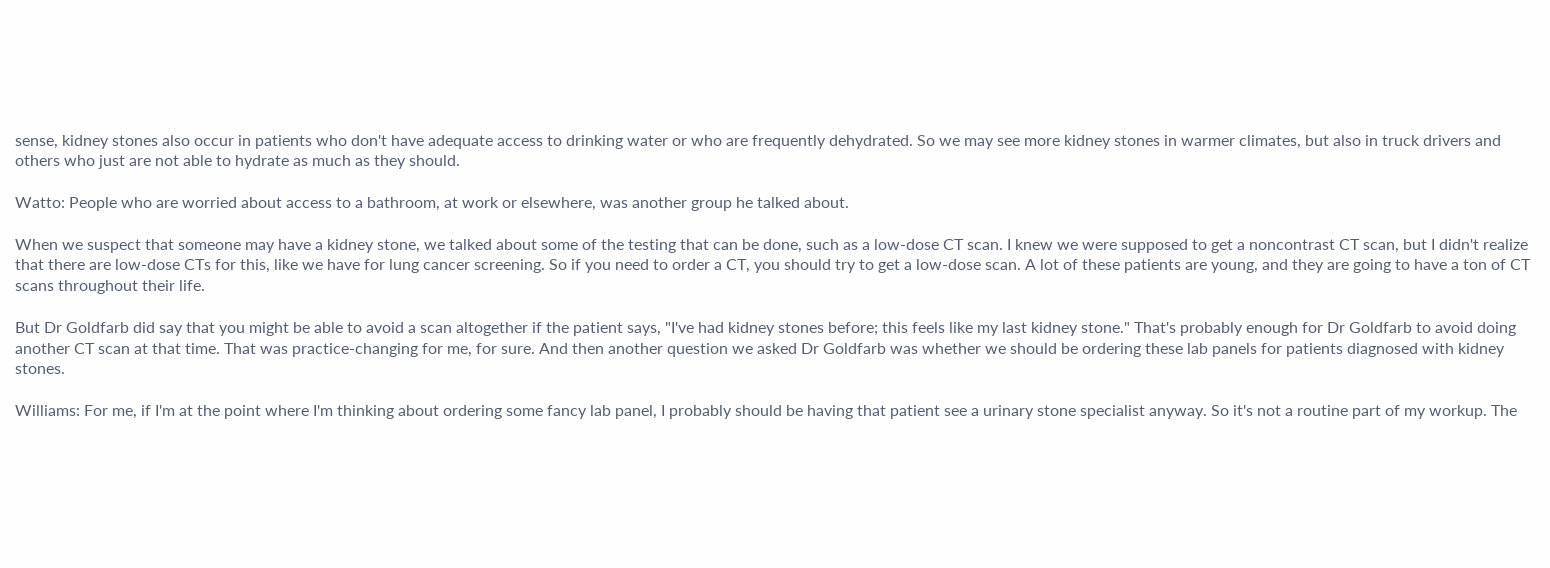sense, kidney stones also occur in patients who don't have adequate access to drinking water or who are frequently dehydrated. So we may see more kidney stones in warmer climates, but also in truck drivers and others who just are not able to hydrate as much as they should.

Watto: People who are worried about access to a bathroom, at work or elsewhere, was another group he talked about.

When we suspect that someone may have a kidney stone, we talked about some of the testing that can be done, such as a low-dose CT scan. I knew we were supposed to get a noncontrast CT scan, but I didn't realize that there are low-dose CTs for this, like we have for lung cancer screening. So if you need to order a CT, you should try to get a low-dose scan. A lot of these patients are young, and they are going to have a ton of CT scans throughout their life.

But Dr Goldfarb did say that you might be able to avoid a scan altogether if the patient says, "I've had kidney stones before; this feels like my last kidney stone." That's probably enough for Dr Goldfarb to avoid doing another CT scan at that time. That was practice-changing for me, for sure. And then another question we asked Dr Goldfarb was whether we should be ordering these lab panels for patients diagnosed with kidney stones.

Williams: For me, if I'm at the point where I'm thinking about ordering some fancy lab panel, I probably should be having that patient see a urinary stone specialist anyway. So it's not a routine part of my workup. The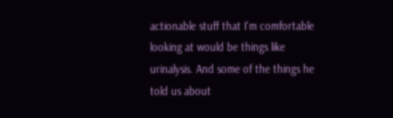actionable stuff that I'm comfortable looking at would be things like urinalysis. And some of the things he told us about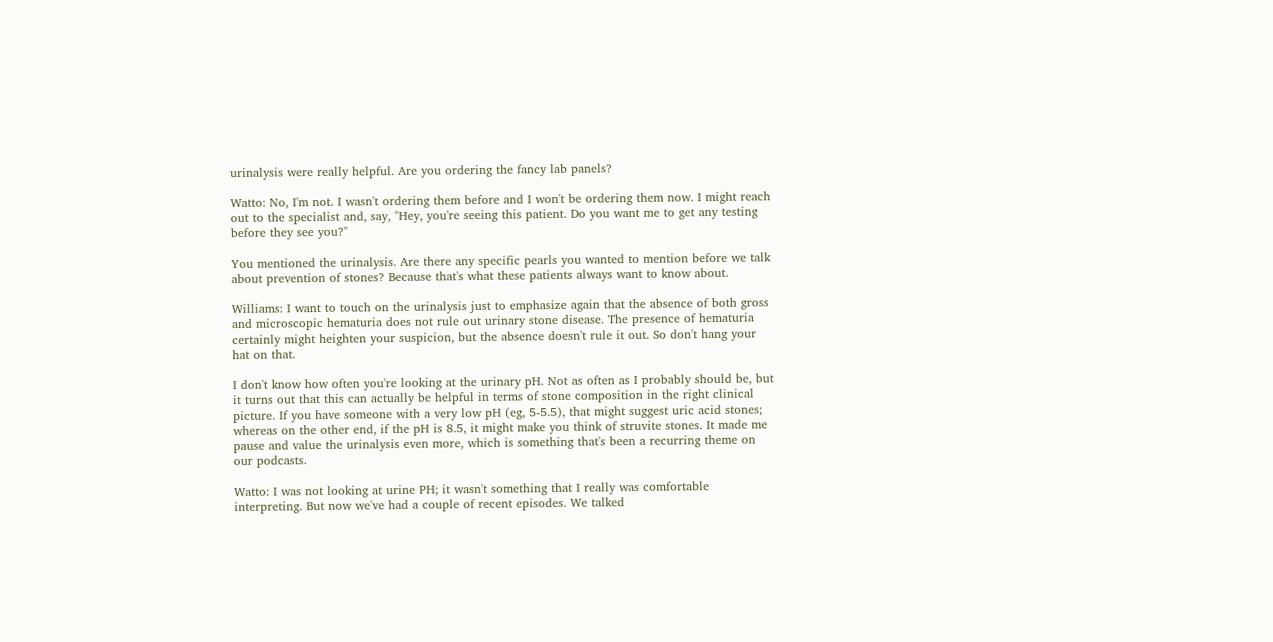urinalysis were really helpful. Are you ordering the fancy lab panels?

Watto: No, I'm not. I wasn't ordering them before and I won't be ordering them now. I might reach out to the specialist and, say, "Hey, you're seeing this patient. Do you want me to get any testing before they see you?"

You mentioned the urinalysis. Are there any specific pearls you wanted to mention before we talk about prevention of stones? Because that's what these patients always want to know about.

Williams: I want to touch on the urinalysis just to emphasize again that the absence of both gross and microscopic hematuria does not rule out urinary stone disease. The presence of hematuria certainly might heighten your suspicion, but the absence doesn't rule it out. So don't hang your hat on that.

I don't know how often you're looking at the urinary pH. Not as often as I probably should be, but it turns out that this can actually be helpful in terms of stone composition in the right clinical picture. If you have someone with a very low pH (eg, 5-5.5), that might suggest uric acid stones; whereas on the other end, if the pH is 8.5, it might make you think of struvite stones. It made me pause and value the urinalysis even more, which is something that's been a recurring theme on our podcasts.

Watto: I was not looking at urine PH; it wasn't something that I really was comfortable interpreting. But now we've had a couple of recent episodes. We talked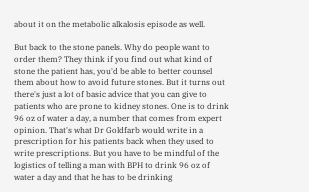about it on the metabolic alkalosis episode as well.

But back to the stone panels. Why do people want to order them? They think if you find out what kind of stone the patient has, you'd be able to better counsel them about how to avoid future stones. But it turns out there's just a lot of basic advice that you can give to patients who are prone to kidney stones. One is to drink 96 oz of water a day, a number that comes from expert opinion. That's what Dr Goldfarb would write in a prescription for his patients back when they used to write prescriptions. But you have to be mindful of the logistics of telling a man with BPH to drink 96 oz of water a day and that he has to be drinking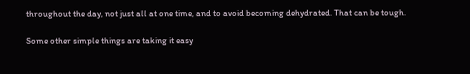throughout the day, not just all at one time, and to avoid becoming dehydrated. That can be tough.

Some other simple things are taking it easy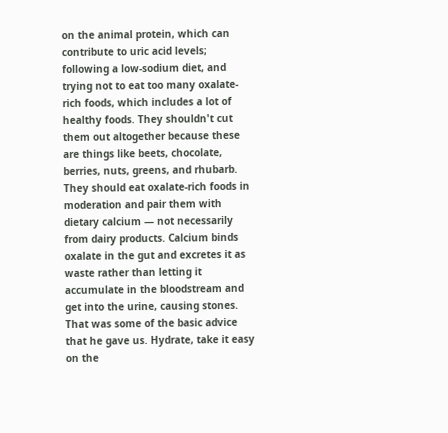on the animal protein, which can contribute to uric acid levels; following a low-sodium diet, and trying not to eat too many oxalate-rich foods, which includes a lot of healthy foods. They shouldn't cut them out altogether because these are things like beets, chocolate, berries, nuts, greens, and rhubarb. They should eat oxalate-rich foods in moderation and pair them with dietary calcium — not necessarily from dairy products. Calcium binds oxalate in the gut and excretes it as waste rather than letting it accumulate in the bloodstream and get into the urine, causing stones. That was some of the basic advice that he gave us. Hydrate, take it easy on the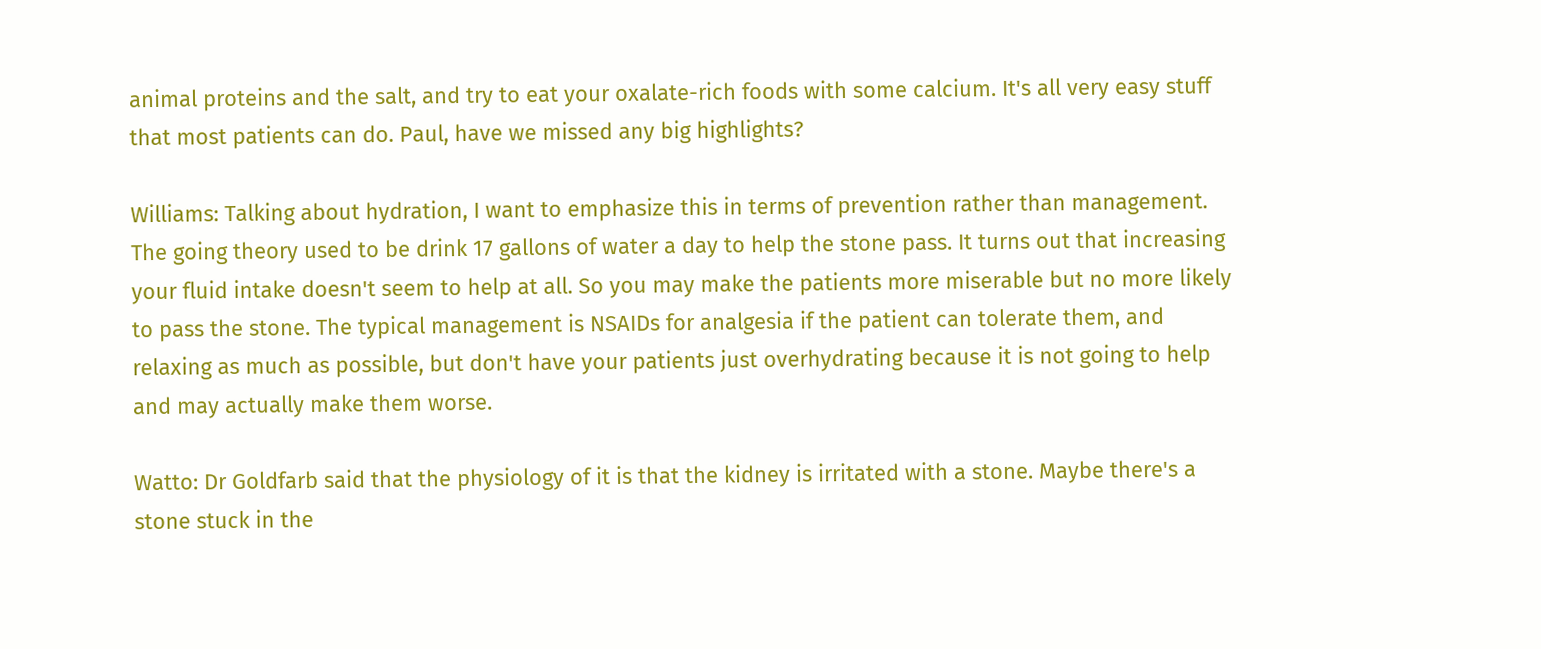animal proteins and the salt, and try to eat your oxalate-rich foods with some calcium. It's all very easy stuff that most patients can do. Paul, have we missed any big highlights?

Williams: Talking about hydration, I want to emphasize this in terms of prevention rather than management. The going theory used to be drink 17 gallons of water a day to help the stone pass. It turns out that increasing your fluid intake doesn't seem to help at all. So you may make the patients more miserable but no more likely to pass the stone. The typical management is NSAIDs for analgesia if the patient can tolerate them, and relaxing as much as possible, but don't have your patients just overhydrating because it is not going to help and may actually make them worse.

Watto: Dr Goldfarb said that the physiology of it is that the kidney is irritated with a stone. Maybe there's a stone stuck in the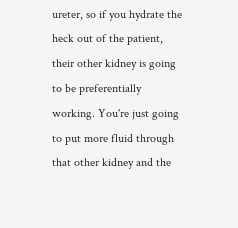ureter, so if you hydrate the heck out of the patient, their other kidney is going to be preferentially working. You're just going to put more fluid through that other kidney and the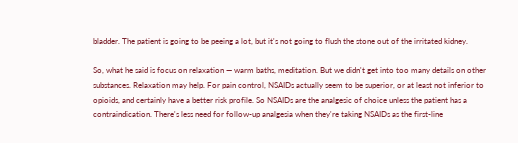bladder. The patient is going to be peeing a lot, but it's not going to flush the stone out of the irritated kidney.

So, what he said is focus on relaxation — warm baths, meditation. But we didn't get into too many details on other substances. Relaxation may help. For pain control, NSAIDs actually seem to be superior, or at least not inferior to opioids, and certainly have a better risk profile. So NSAIDs are the analgesic of choice unless the patient has a contraindication. There's less need for follow-up analgesia when they're taking NSAIDs as the first-line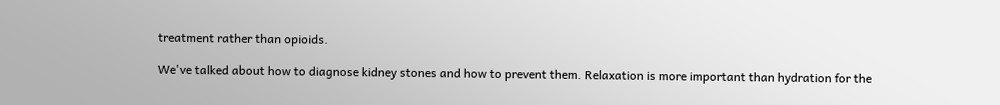treatment rather than opioids.

We've talked about how to diagnose kidney stones and how to prevent them. Relaxation is more important than hydration for the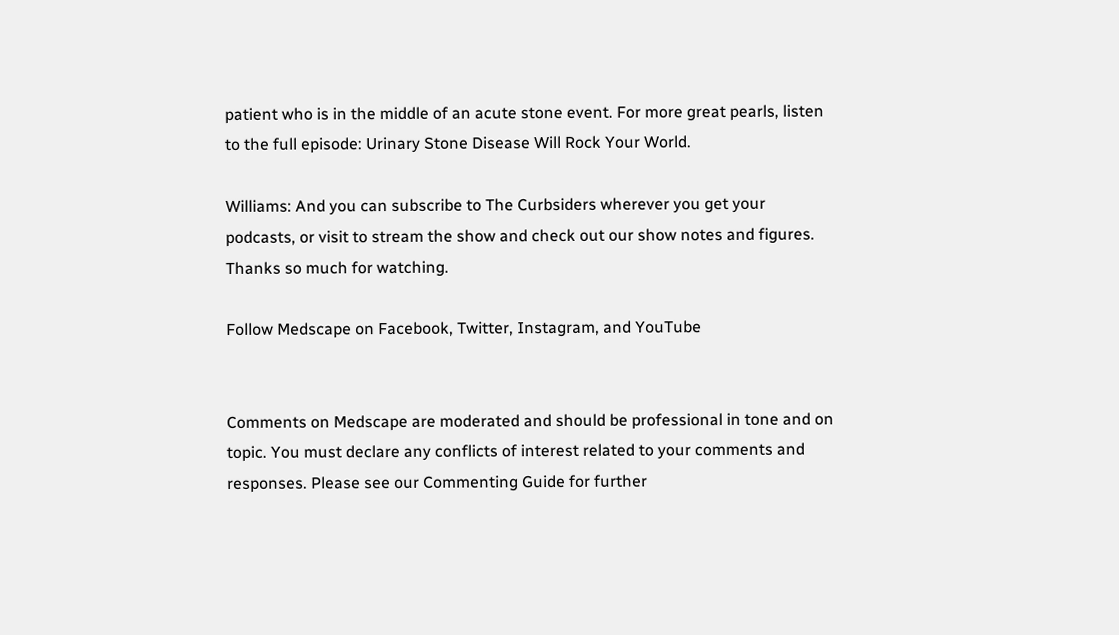patient who is in the middle of an acute stone event. For more great pearls, listen to the full episode: Urinary Stone Disease Will Rock Your World.

Williams: And you can subscribe to The Curbsiders wherever you get your podcasts, or visit to stream the show and check out our show notes and figures. Thanks so much for watching.

Follow Medscape on Facebook, Twitter, Instagram, and YouTube


Comments on Medscape are moderated and should be professional in tone and on topic. You must declare any conflicts of interest related to your comments and responses. Please see our Commenting Guide for further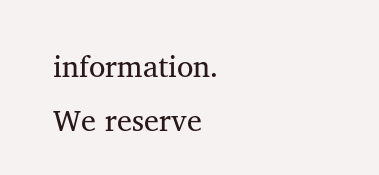information. We reserve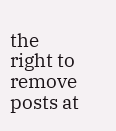the right to remove posts at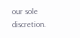our sole discretion.